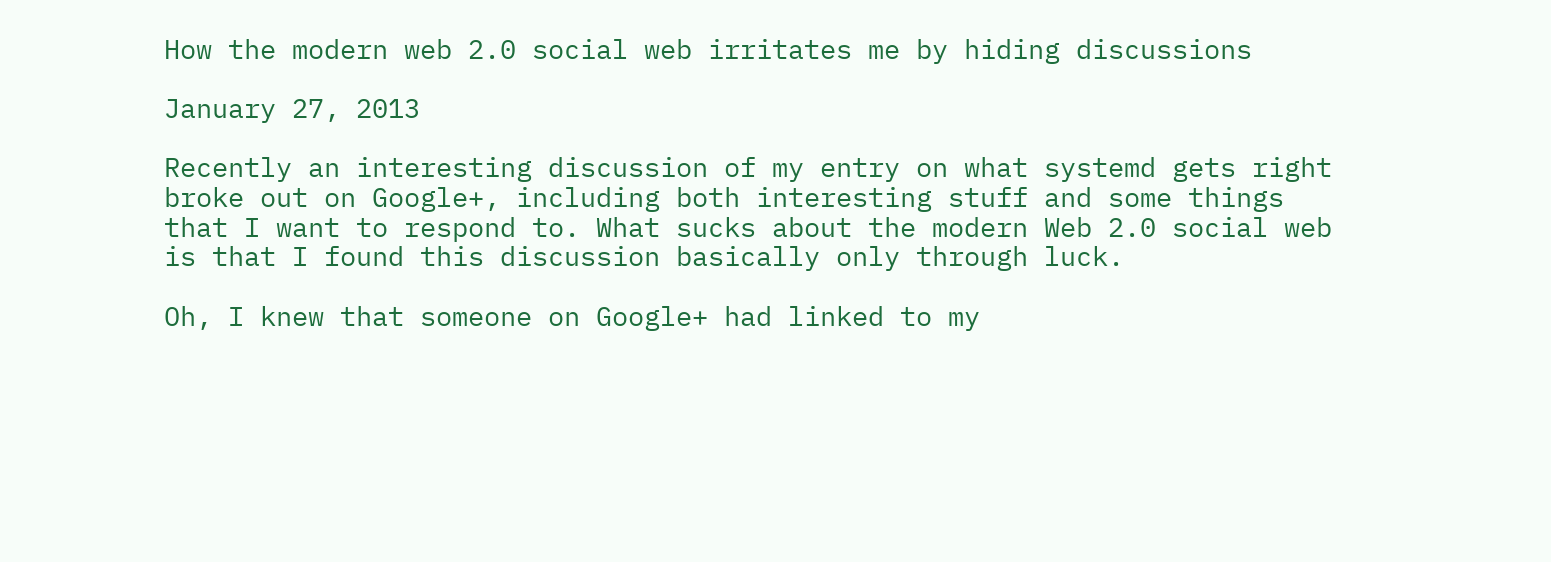How the modern web 2.0 social web irritates me by hiding discussions

January 27, 2013

Recently an interesting discussion of my entry on what systemd gets right broke out on Google+, including both interesting stuff and some things that I want to respond to. What sucks about the modern Web 2.0 social web is that I found this discussion basically only through luck.

Oh, I knew that someone on Google+ had linked to my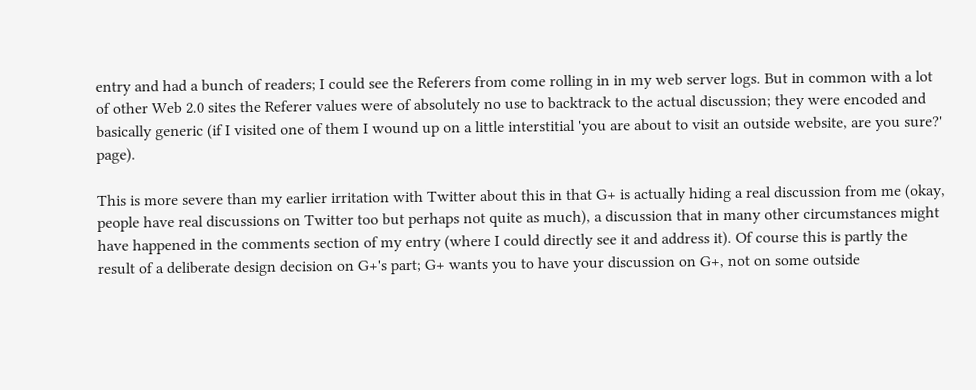entry and had a bunch of readers; I could see the Referers from come rolling in in my web server logs. But in common with a lot of other Web 2.0 sites the Referer values were of absolutely no use to backtrack to the actual discussion; they were encoded and basically generic (if I visited one of them I wound up on a little interstitial 'you are about to visit an outside website, are you sure?' page).

This is more severe than my earlier irritation with Twitter about this in that G+ is actually hiding a real discussion from me (okay, people have real discussions on Twitter too but perhaps not quite as much), a discussion that in many other circumstances might have happened in the comments section of my entry (where I could directly see it and address it). Of course this is partly the result of a deliberate design decision on G+'s part; G+ wants you to have your discussion on G+, not on some outside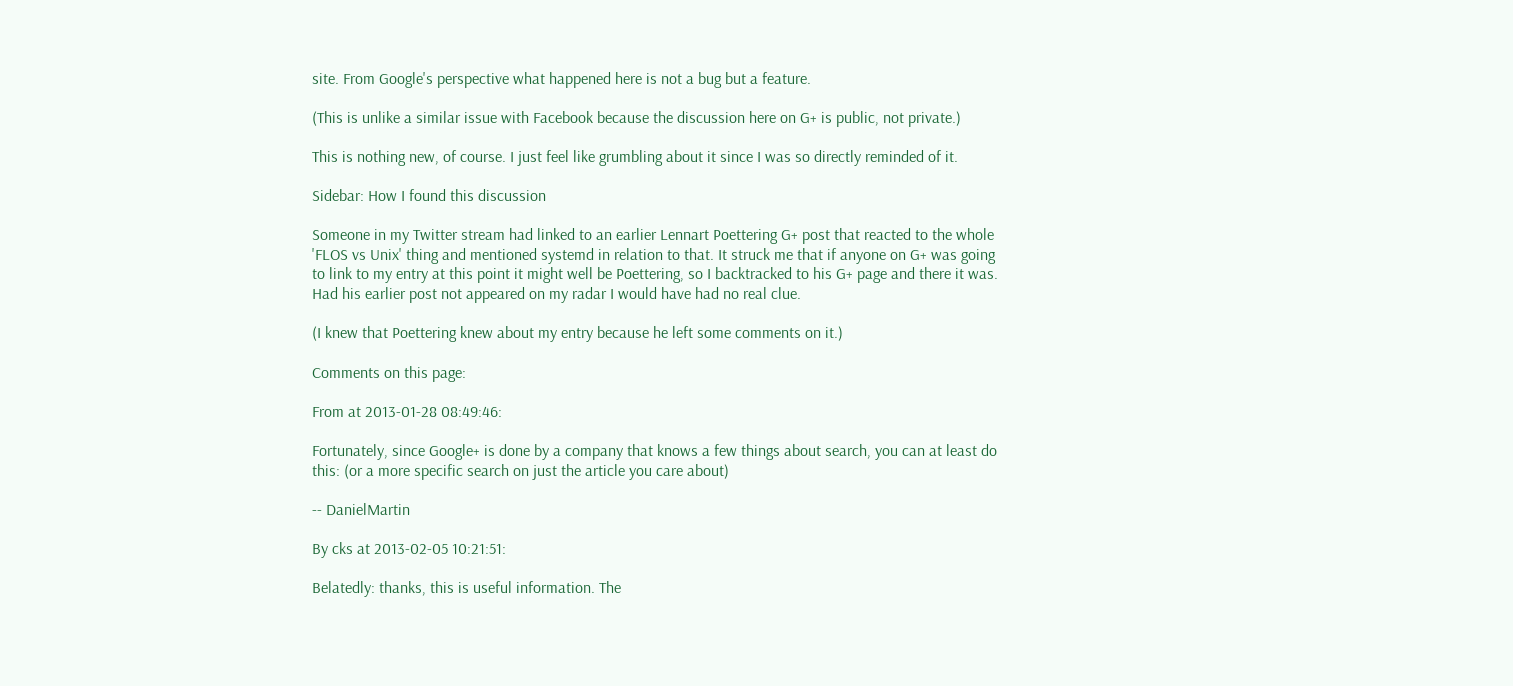site. From Google's perspective what happened here is not a bug but a feature.

(This is unlike a similar issue with Facebook because the discussion here on G+ is public, not private.)

This is nothing new, of course. I just feel like grumbling about it since I was so directly reminded of it.

Sidebar: How I found this discussion

Someone in my Twitter stream had linked to an earlier Lennart Poettering G+ post that reacted to the whole 'FLOS vs Unix' thing and mentioned systemd in relation to that. It struck me that if anyone on G+ was going to link to my entry at this point it might well be Poettering, so I backtracked to his G+ page and there it was. Had his earlier post not appeared on my radar I would have had no real clue.

(I knew that Poettering knew about my entry because he left some comments on it.)

Comments on this page:

From at 2013-01-28 08:49:46:

Fortunately, since Google+ is done by a company that knows a few things about search, you can at least do this: (or a more specific search on just the article you care about)

-- DanielMartin

By cks at 2013-02-05 10:21:51:

Belatedly: thanks, this is useful information. The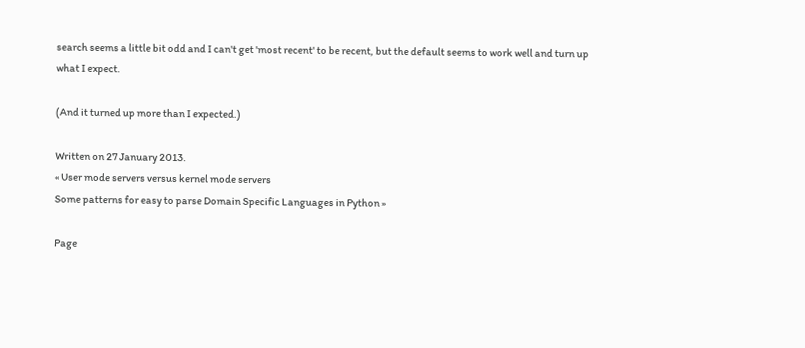search seems a little bit odd and I can't get 'most recent' to be recent, but the default seems to work well and turn up what I expect.

(And it turned up more than I expected.)

Written on 27 January 2013.
« User mode servers versus kernel mode servers
Some patterns for easy to parse Domain Specific Languages in Python »

Page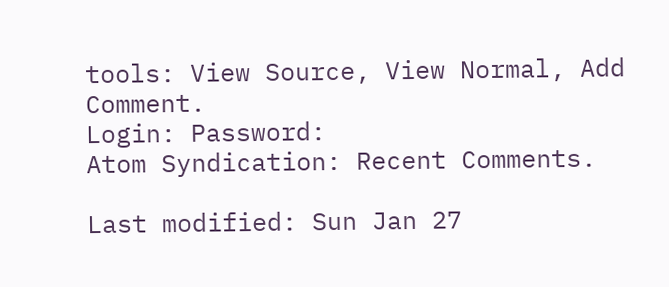tools: View Source, View Normal, Add Comment.
Login: Password:
Atom Syndication: Recent Comments.

Last modified: Sun Jan 27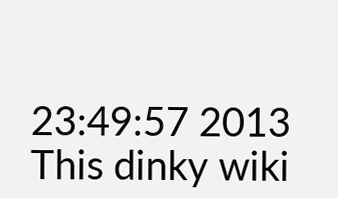23:49:57 2013
This dinky wiki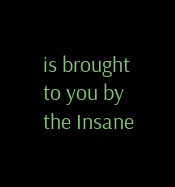is brought to you by the Insane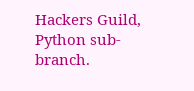Hackers Guild, Python sub-branch.